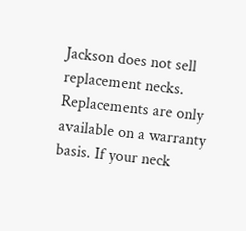Jackson does not sell replacement necks. Replacements are only available on a warranty basis. If your neck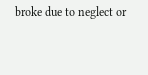broke due to neglect or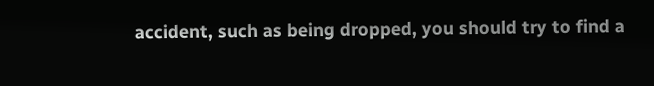accident, such as being dropped, you should try to find a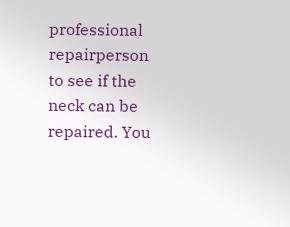professional repairperson to see if the neck can be repaired. You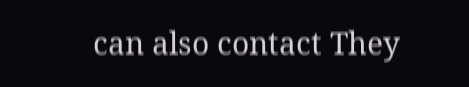can also contact They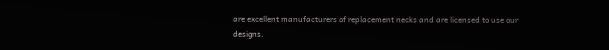are excellent manufacturers of replacement necks and are licensed to use our designs.